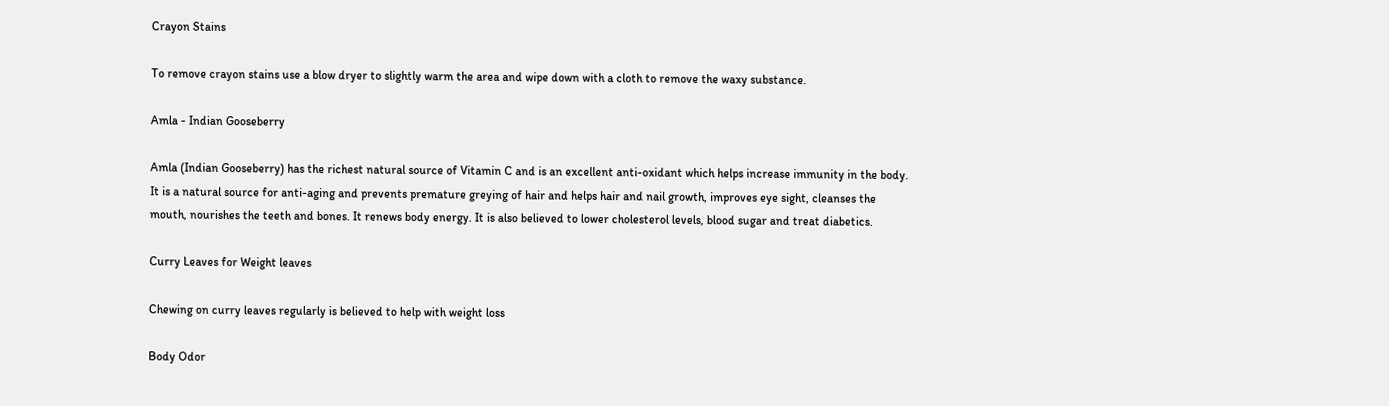Crayon Stains

To remove crayon stains use a blow dryer to slightly warm the area and wipe down with a cloth to remove the waxy substance.

Amla - Indian Gooseberry

Amla (Indian Gooseberry) has the richest natural source of Vitamin C and is an excellent anti-oxidant which helps increase immunity in the body. It is a natural source for anti-aging and prevents premature greying of hair and helps hair and nail growth, improves eye sight, cleanses the mouth, nourishes the teeth and bones. It renews body energy. It is also believed to lower cholesterol levels, blood sugar and treat diabetics.

Curry Leaves for Weight leaves

Chewing on curry leaves regularly is believed to help with weight loss

Body Odor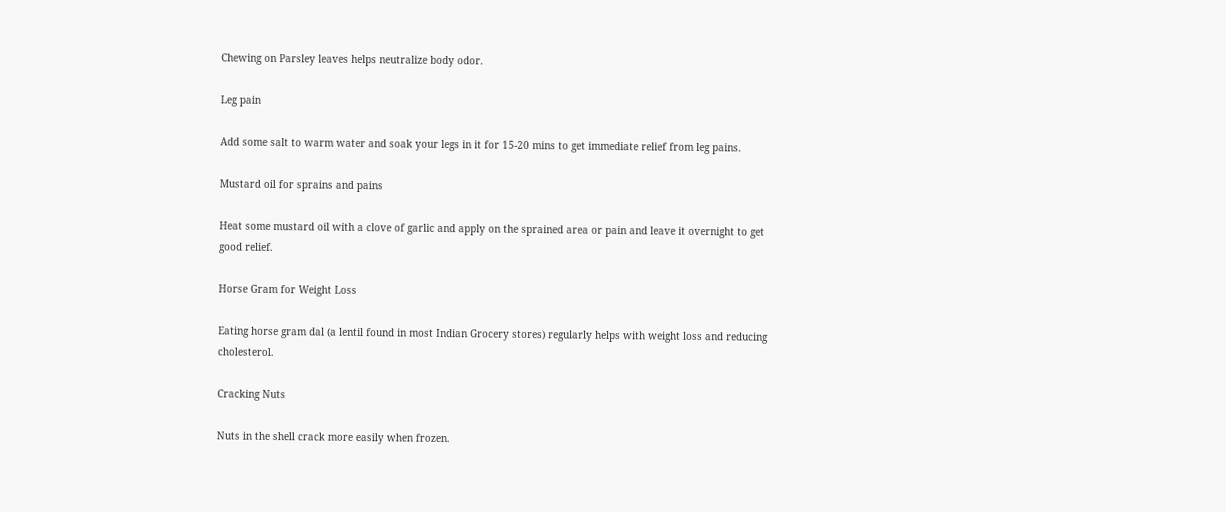Chewing on Parsley leaves helps neutralize body odor.

Leg pain

Add some salt to warm water and soak your legs in it for 15-20 mins to get immediate relief from leg pains.

Mustard oil for sprains and pains

Heat some mustard oil with a clove of garlic and apply on the sprained area or pain and leave it overnight to get good relief.

Horse Gram for Weight Loss

Eating horse gram dal (a lentil found in most Indian Grocery stores) regularly helps with weight loss and reducing cholesterol.

Cracking Nuts

Nuts in the shell crack more easily when frozen.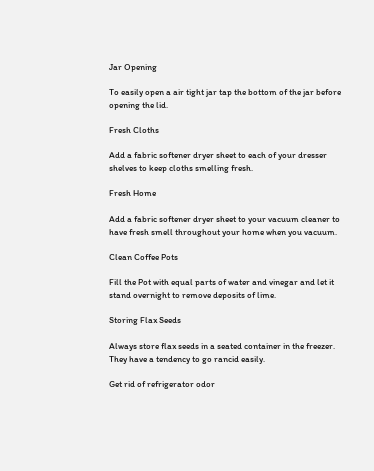Jar Opening

To easily open a air tight jar tap the bottom of the jar before opening the lid.

Fresh Cloths

Add a fabric softener dryer sheet to each of your dresser shelves to keep cloths smelling fresh.

Fresh Home

Add a fabric softener dryer sheet to your vacuum cleaner to have fresh smell throughout your home when you vacuum.

Clean Coffee Pots

Fill the Pot with equal parts of water and vinegar and let it stand overnight to remove deposits of lime.

Storing Flax Seeds

Always store flax seeds in a seated container in the freezer. They have a tendency to go rancid easily.

Get rid of refrigerator odor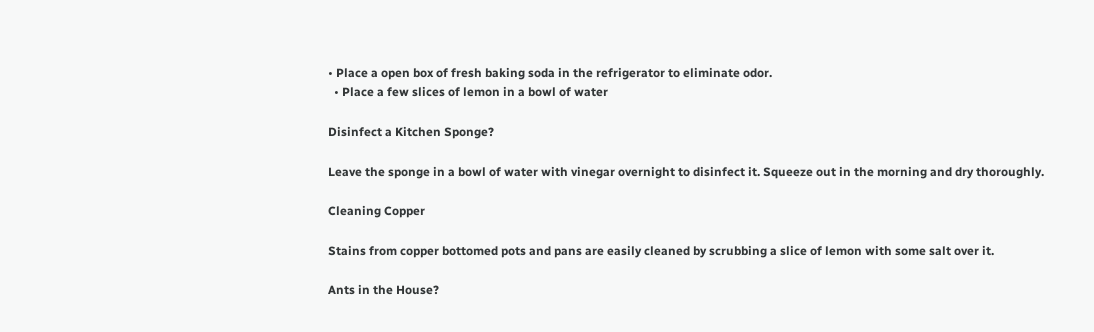• Place a open box of fresh baking soda in the refrigerator to eliminate odor.
  • Place a few slices of lemon in a bowl of water

Disinfect a Kitchen Sponge?

Leave the sponge in a bowl of water with vinegar overnight to disinfect it. Squeeze out in the morning and dry thoroughly.

Cleaning Copper

Stains from copper bottomed pots and pans are easily cleaned by scrubbing a slice of lemon with some salt over it.

Ants in the House?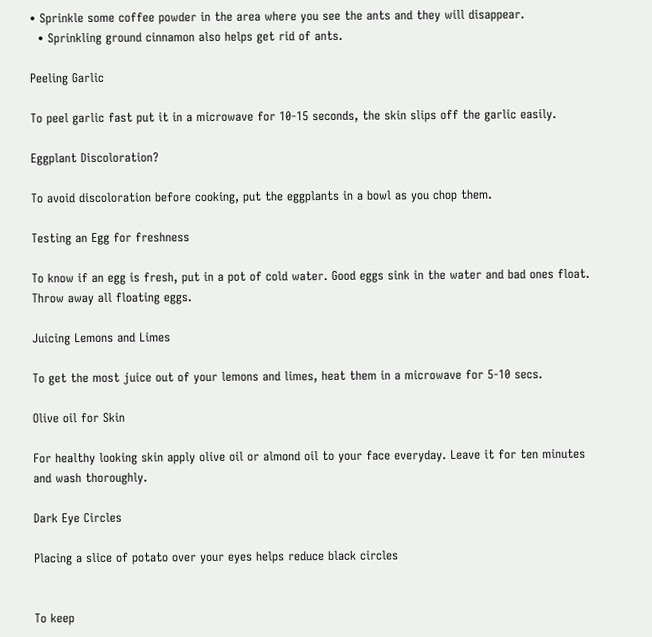• Sprinkle some coffee powder in the area where you see the ants and they will disappear.
  • Sprinkling ground cinnamon also helps get rid of ants.

Peeling Garlic

To peel garlic fast put it in a microwave for 10-15 seconds, the skin slips off the garlic easily.

Eggplant Discoloration?

To avoid discoloration before cooking, put the eggplants in a bowl as you chop them.

Testing an Egg for freshness

To know if an egg is fresh, put in a pot of cold water. Good eggs sink in the water and bad ones float. Throw away all floating eggs.

Juicing Lemons and Limes

To get the most juice out of your lemons and limes, heat them in a microwave for 5-10 secs.

Olive oil for Skin

For healthy looking skin apply olive oil or almond oil to your face everyday. Leave it for ten minutes and wash thoroughly.

Dark Eye Circles

Placing a slice of potato over your eyes helps reduce black circles


To keep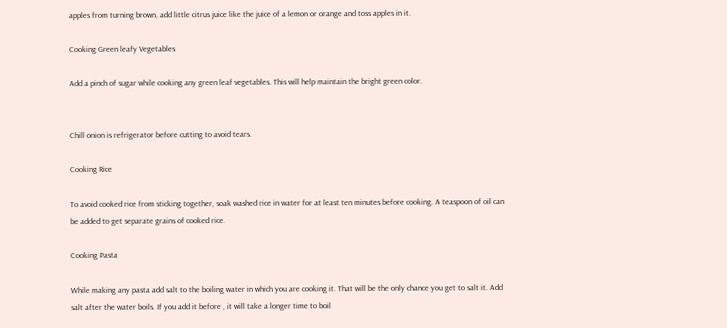apples from turning brown, add little citrus juice like the juice of a lemon or orange and toss apples in it.

Cooking Green leafy Vegetables

Add a pinch of sugar while cooking any green leaf vegetables. This will help maintain the bright green color.


Chill onion is refrigerator before cutting to avoid tears.

Cooking Rice

To avoid cooked rice from sticking together, soak washed rice in water for at least ten minutes before cooking. A teaspoon of oil can be added to get separate grains of cooked rice.

Cooking Pasta

While making any pasta add salt to the boiling water in which you are cooking it. That will be the only chance you get to salt it. Add salt after the water boils. If you add it before , it will take a longer time to boil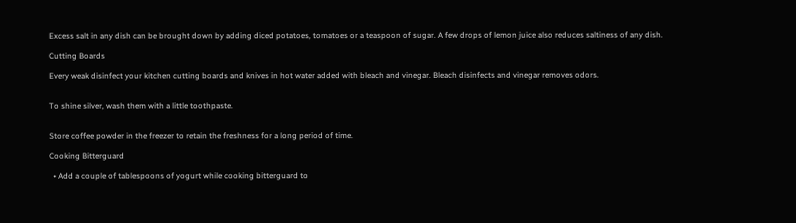Excess salt in any dish can be brought down by adding diced potatoes, tomatoes or a teaspoon of sugar. A few drops of lemon juice also reduces saltiness of any dish.

Cutting Boards

Every weak disinfect your kitchen cutting boards and knives in hot water added with bleach and vinegar. Bleach disinfects and vinegar removes odors.


To shine silver, wash them with a little toothpaste.


Store coffee powder in the freezer to retain the freshness for a long period of time.

Cooking Bitterguard

  • Add a couple of tablespoons of yogurt while cooking bitterguard to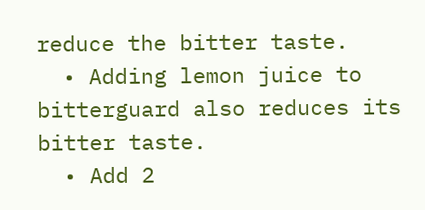reduce the bitter taste.
  • Adding lemon juice to bitterguard also reduces its bitter taste.
  • Add 2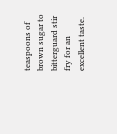teaspoons of brown sugar to bitterguard stir fry for an excellent taste.